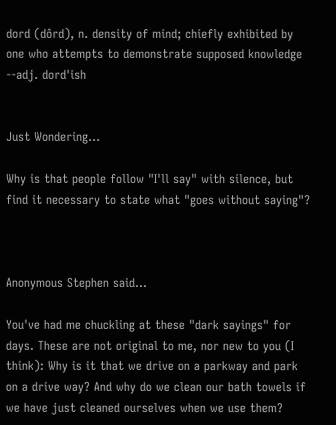dord (dôrd), n. density of mind; chiefly exhibited by one who attempts to demonstrate supposed knowledge --adj. dord'ish


Just Wondering...

Why is that people follow "I'll say" with silence, but find it necessary to state what "goes without saying"?



Anonymous Stephen said...

You've had me chuckling at these "dark sayings" for days. These are not original to me, nor new to you (I think): Why is it that we drive on a parkway and park on a drive way? And why do we clean our bath towels if we have just cleaned ourselves when we use them?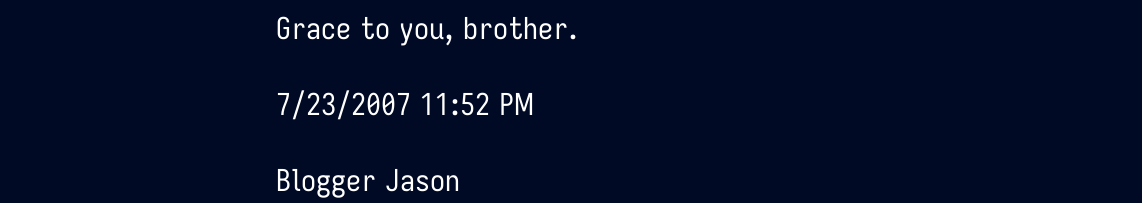Grace to you, brother.

7/23/2007 11:52 PM

Blogger Jason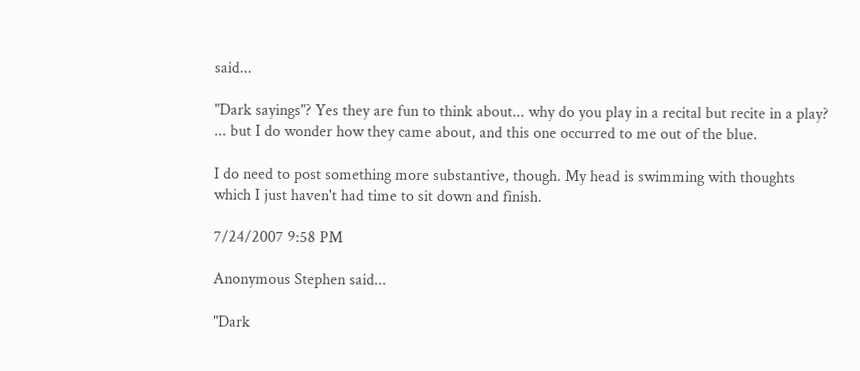said...

"Dark sayings"? Yes they are fun to think about... why do you play in a recital but recite in a play? ... but I do wonder how they came about, and this one occurred to me out of the blue.

I do need to post something more substantive, though. My head is swimming with thoughts which I just haven't had time to sit down and finish.

7/24/2007 9:58 PM

Anonymous Stephen said...

"Dark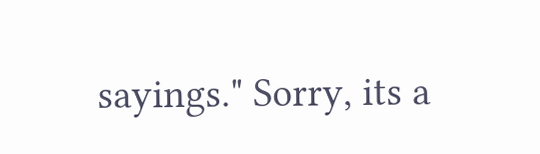sayings." Sorry, its a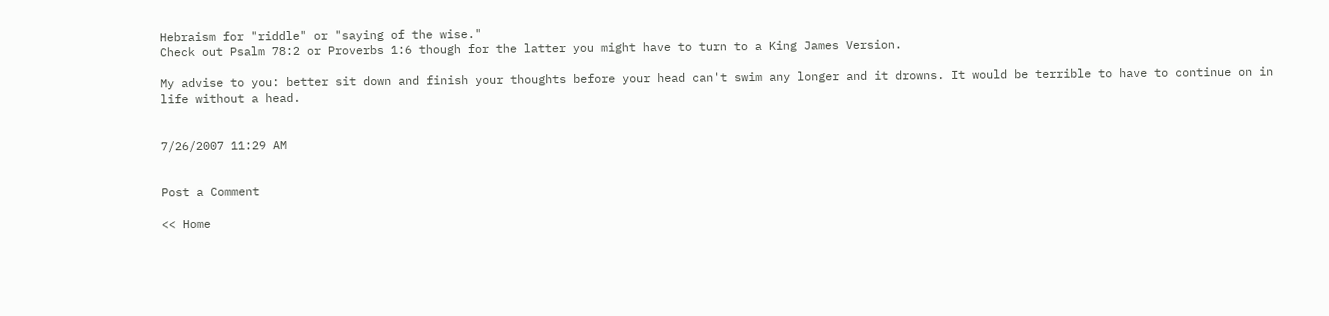Hebraism for "riddle" or "saying of the wise."
Check out Psalm 78:2 or Proverbs 1:6 though for the latter you might have to turn to a King James Version.

My advise to you: better sit down and finish your thoughts before your head can't swim any longer and it drowns. It would be terrible to have to continue on in life without a head.


7/26/2007 11:29 AM


Post a Comment

<< Home